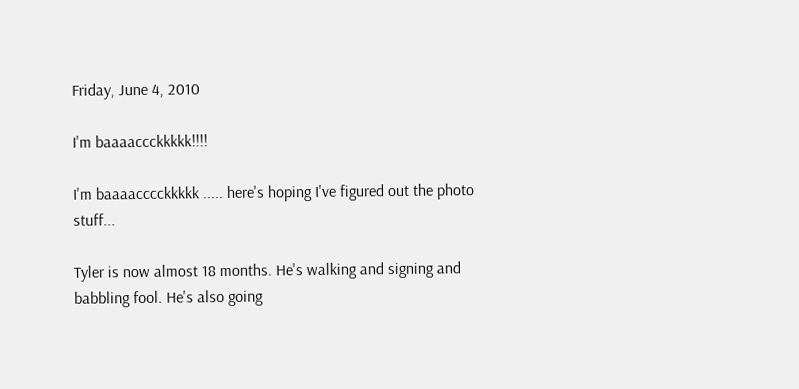Friday, June 4, 2010

I'm baaaaccckkkkk!!!!

I'm baaaacccckkkkk ..... here's hoping I've figured out the photo stuff...

Tyler is now almost 18 months. He's walking and signing and babbling fool. He's also going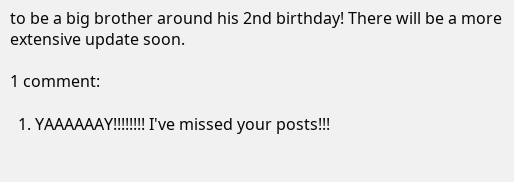to be a big brother around his 2nd birthday! There will be a more extensive update soon.

1 comment:

  1. YAAAAAAY!!!!!!!! I've missed your posts!!!